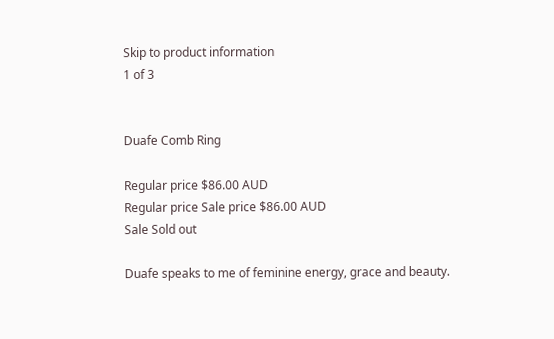Skip to product information
1 of 3


Duafe Comb Ring

Regular price $86.00 AUD
Regular price Sale price $86.00 AUD
Sale Sold out

Duafe speaks to me of feminine energy, grace and beauty.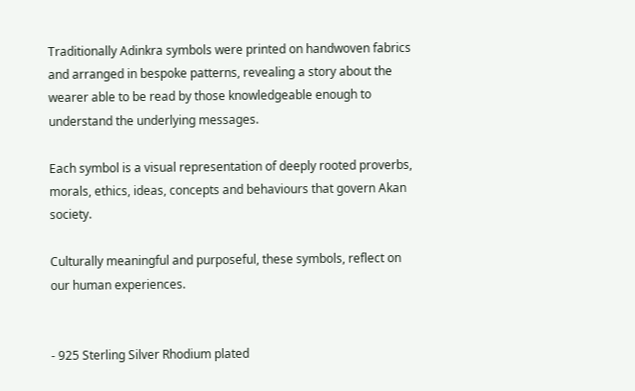Traditionally Adinkra symbols were printed on handwoven fabrics and arranged in bespoke patterns, revealing a story about the wearer able to be read by those knowledgeable enough to understand the underlying messages.

Each symbol is a visual representation of deeply rooted proverbs, morals, ethics, ideas, concepts and behaviours that govern Akan society.

Culturally meaningful and purposeful, these symbols, reflect on our human experiences.


- 925 Sterling Silver Rhodium plated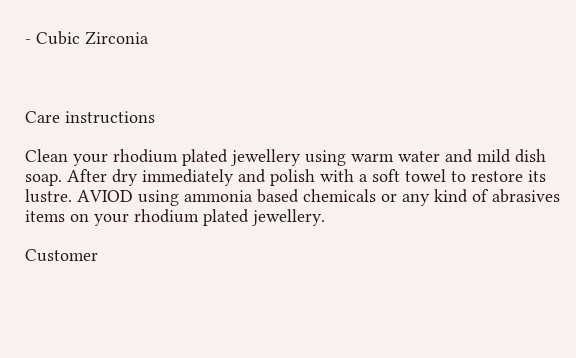- Cubic Zirconia



Care instructions

Clean your rhodium plated jewellery using warm water and mild dish soap. After dry immediately and polish with a soft towel to restore its lustre. AVIOD using ammonia based chemicals or any kind of abrasives items on your rhodium plated jewellery.

Customer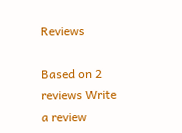Reviews

Based on 2 reviews Write a review